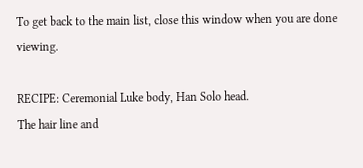To get back to the main list, close this window when you are done viewing.

RECIPE: Ceremonial Luke body, Han Solo head.
The hair line and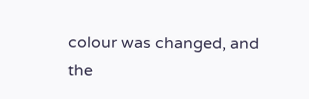colour was changed, and the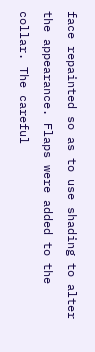face repainted so as to use shading to alter the appearance. Flaps were added to the collar. The careful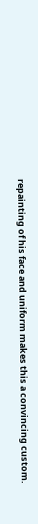repainting of his face and uniform makes this a convincing custom.